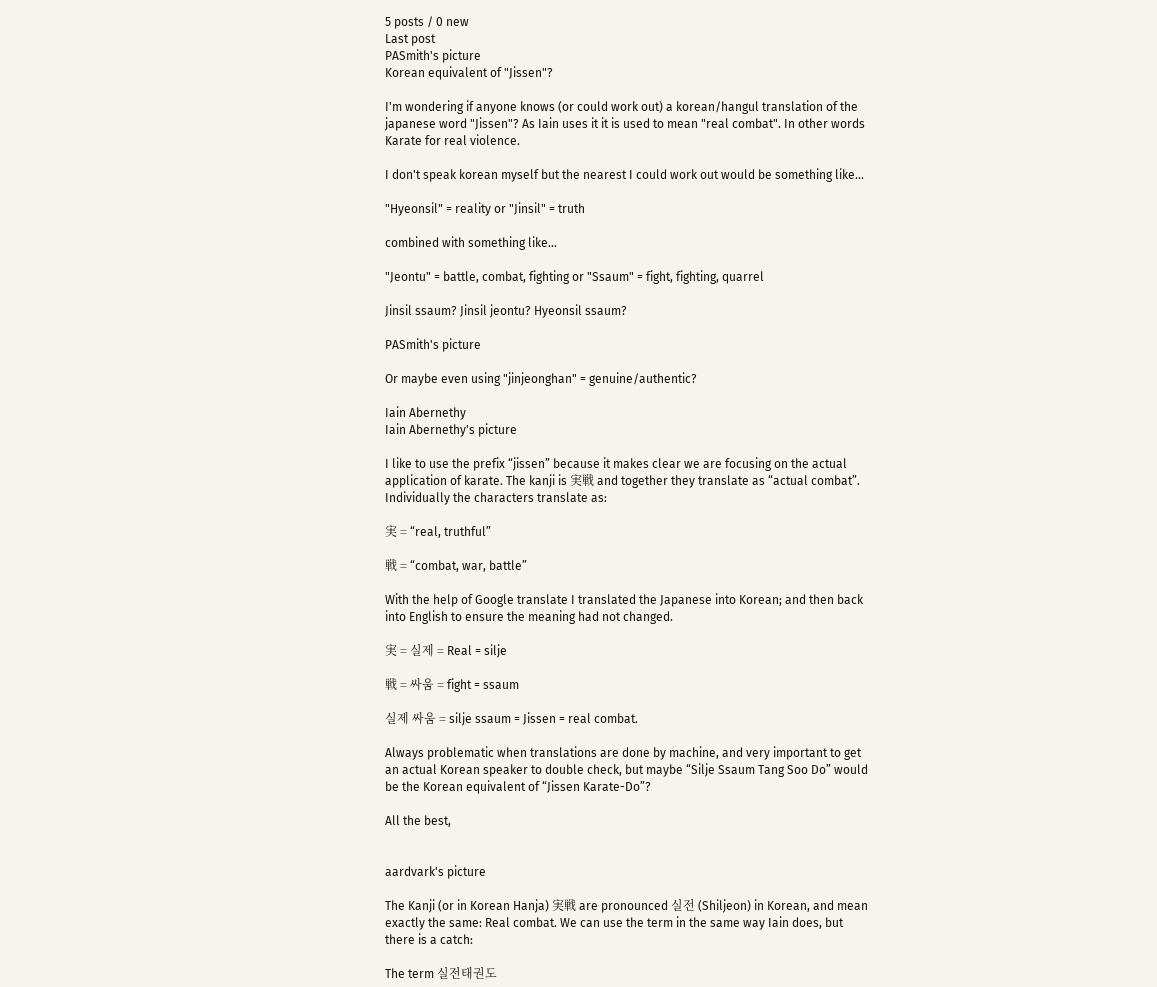5 posts / 0 new
Last post
PASmith's picture
Korean equivalent of "Jissen"?

I'm wondering if anyone knows (or could work out) a korean/hangul translation of the japanese word "Jissen"? As Iain uses it it is used to mean "real combat". In other words Karate for real violence.

I don't speak korean myself but the nearest I could work out would be something like...

"Hyeonsil" = reality or "Jinsil" = truth

combined with something like...

"Jeontu" = battle, combat, fighting or "Ssaum" = fight, fighting, quarrel

Jinsil ssaum? Jinsil jeontu? Hyeonsil ssaum?

PASmith's picture

Or maybe even using "jinjeonghan" = genuine/authentic?

Iain Abernethy
Iain Abernethy's picture

I like to use the prefix “jissen” because it makes clear we are focusing on the actual application of karate. The kanji is 実戦 and together they translate as “actual combat”. Individually the characters translate as:

実 = “real, truthful”

戦 = “combat, war, battle”

With the help of Google translate I translated the Japanese into Korean; and then back into English to ensure the meaning had not changed.

実 = 실제 = Real = silje

戦 = 싸움 = fight = ssaum

실제 싸움 = silje ssaum = Jissen = real combat.

Always problematic when translations are done by machine, and very important to get an actual Korean speaker to double check, but maybe “Silje Ssaum Tang Soo Do” would be the Korean equivalent of “Jissen Karate-Do”?

All the best,


aardvark's picture

The Kanji (or in Korean Hanja) 実戦 are pronounced 실전 (Shiljeon) in Korean, and mean exactly the same: Real combat. We can use the term in the same way Iain does, but there is a catch:

The term 실전태권도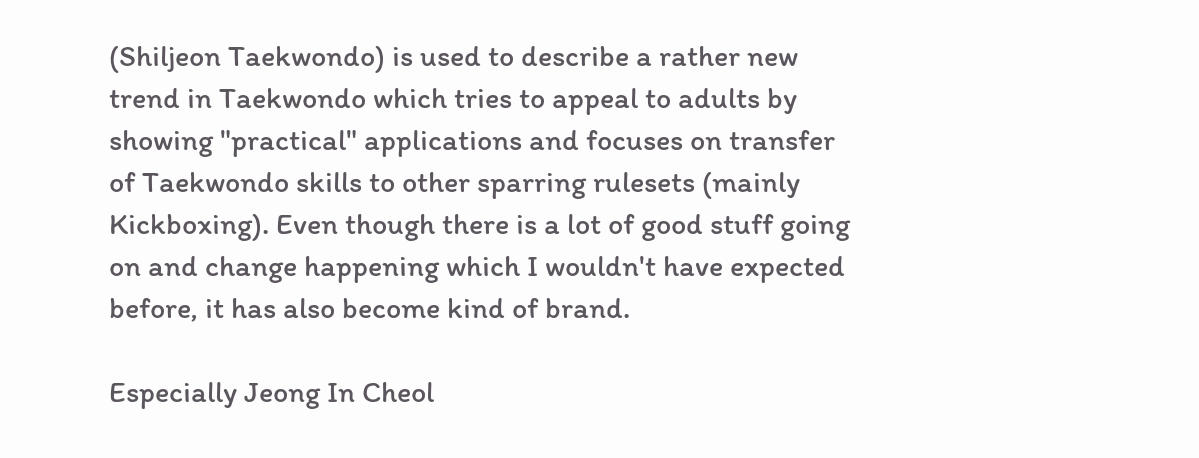(Shiljeon Taekwondo) is used to describe a rather new trend in Taekwondo which tries to appeal to adults by showing "practical" applications and focuses on transfer of Taekwondo skills to other sparring rulesets (mainly Kickboxing). Even though there is a lot of good stuff going on and change happening which I wouldn't have expected before, it has also become kind of brand.

Especially Jeong In Cheol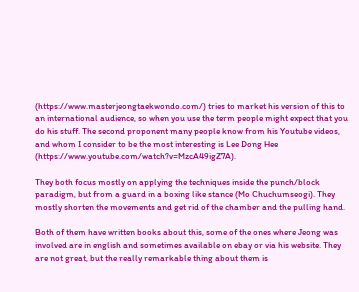(https://www.masterjeongtaekwondo.com/) tries to market his version of this to an international audience, so when you use the term people might expect that you do his stuff. The second proponent many people know from his Youtube videos, and whom I consider to be the most interesting is Lee Dong Hee (https://www.youtube.com/watch?v=MzcA49igZ7A).

They both focus mostly on applying the techniques inside the punch/block paradigm, but from a guard in a boxing like stance (Mo Chuchumseogi). They mostly shorten the movements and get rid of the chamber and the pulling hand.

Both of them have written books about this, some of the ones where Jeong was involved are in english and sometimes available on ebay or via his website. They are not great, but the really remarkable thing about them is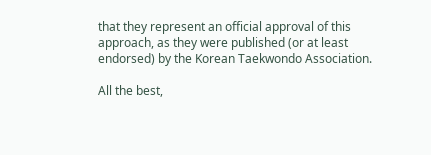that they represent an official approval of this approach, as they were published (or at least endorsed) by the Korean Taekwondo Association.

All the best,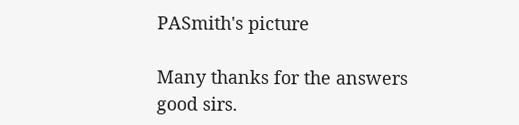PASmith's picture

Many thanks for the answers good sirs.